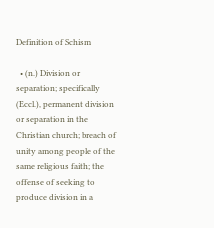Definition of Schism

  • (n.) Division or separation; specifically (Eccl.), permanent division or separation in the Christian church; breach of unity among people of the same religious faith; the offense of seeking to produce division in a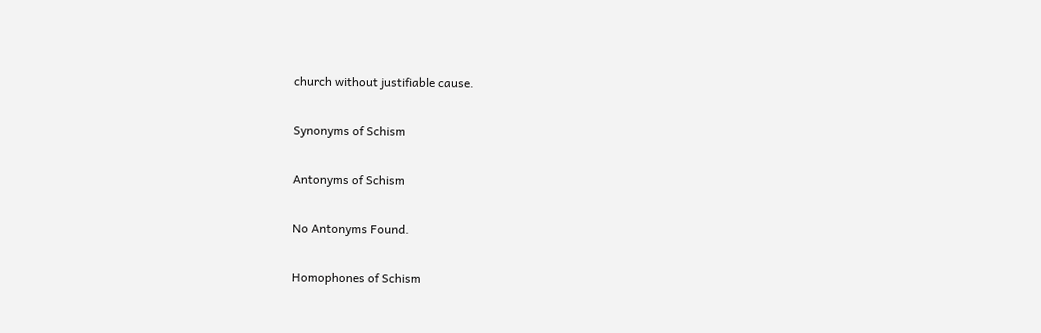church without justifiable cause.

Synonyms of Schism

Antonyms of Schism

No Antonyms Found.

Homophones of Schism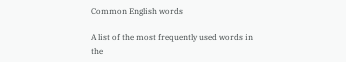Common English words

A list of the most frequently used words in the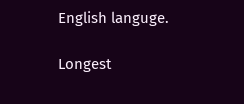English languge.

Longest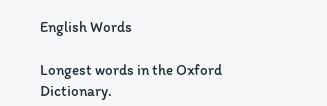English Words

Longest words in the Oxford Dictionary.